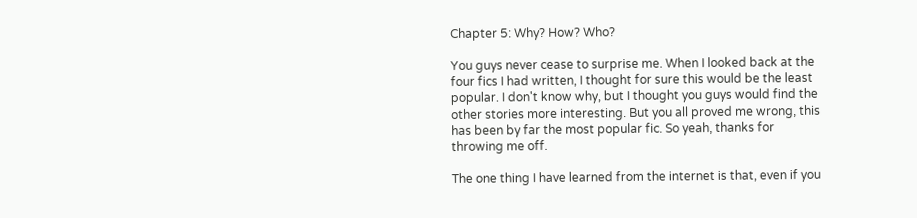Chapter 5: Why? How? Who?

You guys never cease to surprise me. When I looked back at the four fics I had written, I thought for sure this would be the least popular. I don't know why, but I thought you guys would find the other stories more interesting. But you all proved me wrong, this has been by far the most popular fic. So yeah, thanks for throwing me off.

The one thing I have learned from the internet is that, even if you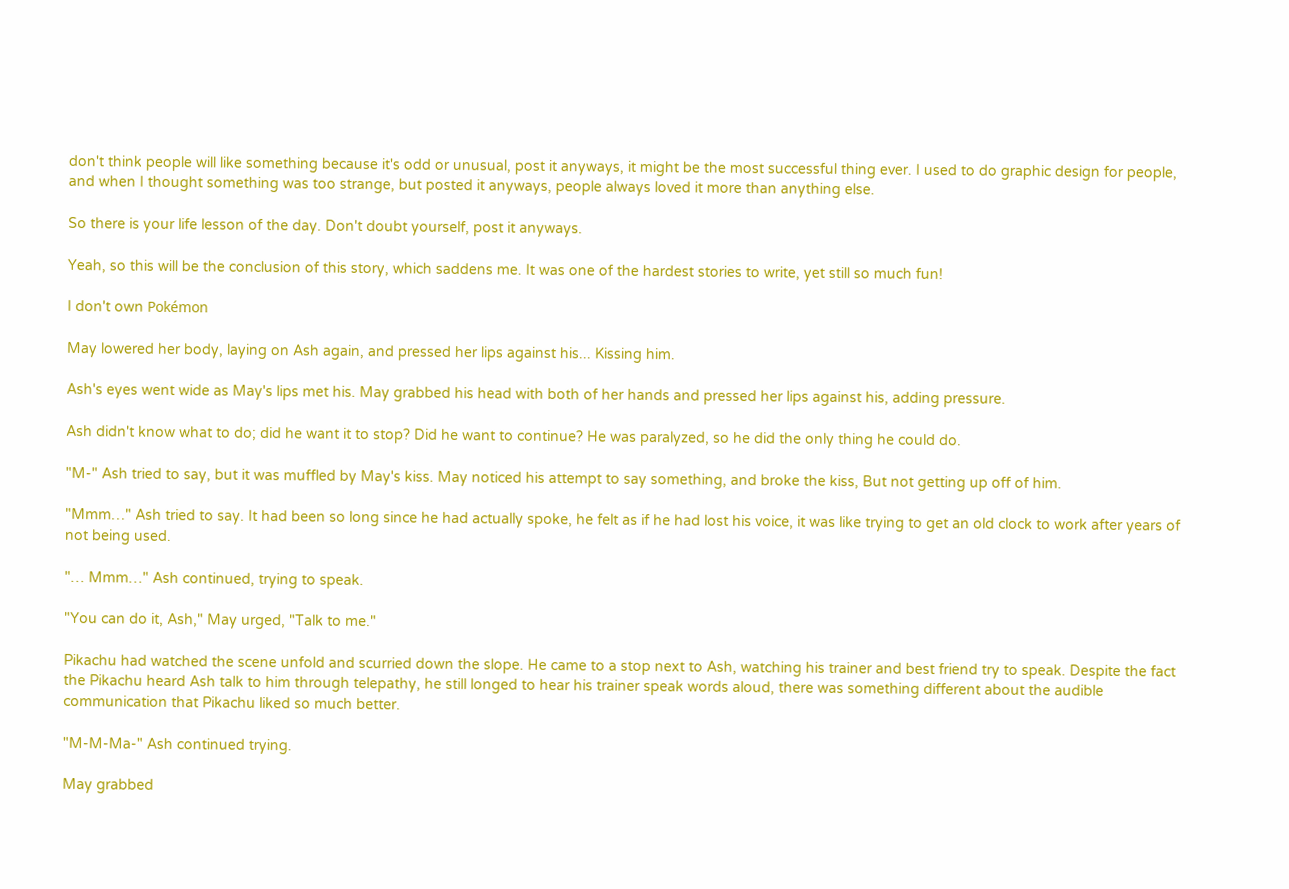don't think people will like something because it's odd or unusual, post it anyways, it might be the most successful thing ever. I used to do graphic design for people, and when I thought something was too strange, but posted it anyways, people always loved it more than anything else.

So there is your life lesson of the day. Don't doubt yourself, post it anyways.

Yeah, so this will be the conclusion of this story, which saddens me. It was one of the hardest stories to write, yet still so much fun!

I don't own Pokémon

May lowered her body, laying on Ash again, and pressed her lips against his... Kissing him.

Ash's eyes went wide as May's lips met his. May grabbed his head with both of her hands and pressed her lips against his, adding pressure.

Ash didn't know what to do; did he want it to stop? Did he want to continue? He was paralyzed, so he did the only thing he could do.

"M-" Ash tried to say, but it was muffled by May's kiss. May noticed his attempt to say something, and broke the kiss, But not getting up off of him.

"Mmm…" Ash tried to say. It had been so long since he had actually spoke, he felt as if he had lost his voice, it was like trying to get an old clock to work after years of not being used.

"… Mmm…" Ash continued, trying to speak.

"You can do it, Ash," May urged, "Talk to me."

Pikachu had watched the scene unfold and scurried down the slope. He came to a stop next to Ash, watching his trainer and best friend try to speak. Despite the fact the Pikachu heard Ash talk to him through telepathy, he still longed to hear his trainer speak words aloud, there was something different about the audible communication that Pikachu liked so much better.

"M-M-Ma-" Ash continued trying.

May grabbed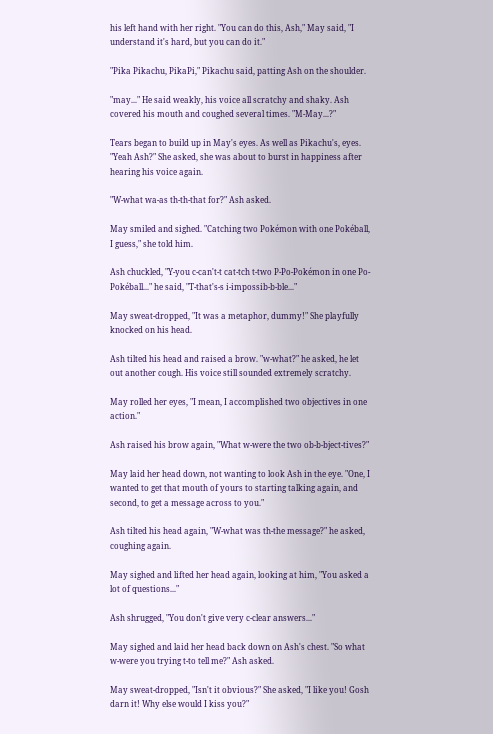his left hand with her right. "You can do this, Ash," May said, "I understand it's hard, but you can do it."

"Pika Pikachu, PikaPi," Pikachu said, patting Ash on the shoulder.

"may..." He said weakly, his voice all scratchy and shaky. Ash covered his mouth and coughed several times. "M-May...?"

Tears began to build up in May's eyes. As well as Pikachu's, eyes. "Yeah Ash?" She asked, she was about to burst in happiness after hearing his voice again.

"W-what wa-as th-th-that for?" Ash asked.

May smiled and sighed. "Catching two Pokémon with one Pokéball, I guess," she told him.

Ash chuckled, "Y-you c-can't-t cat-tch t-two P-Po-Pokémon in one Po-Pokéball..." he said, "T-that's-s i-impossib-b-ble..."

May sweat-dropped, "It was a metaphor, dummy!" She playfully knocked on his head.

Ash tilted his head and raised a brow. "w-what?" he asked, he let out another cough. His voice still sounded extremely scratchy.

May rolled her eyes, "I mean, I accomplished two objectives in one action."

Ash raised his brow again, "What w-were the two ob-b-bject-tives?"

May laid her head down, not wanting to look Ash in the eye. "One, I wanted to get that mouth of yours to starting talking again, and second, to get a message across to you."

Ash tilted his head again, "W-what was th-the message?" he asked, coughing again.

May sighed and lifted her head again, looking at him, "You asked a lot of questions..."

Ash shrugged, "You don't give very c-clear answers..."

May sighed and laid her head back down on Ash's chest. "So what w-were you trying t-to tell me?" Ash asked.

May sweat-dropped, "Isn't it obvious?" She asked, "I like you! Gosh darn it! Why else would I kiss you?"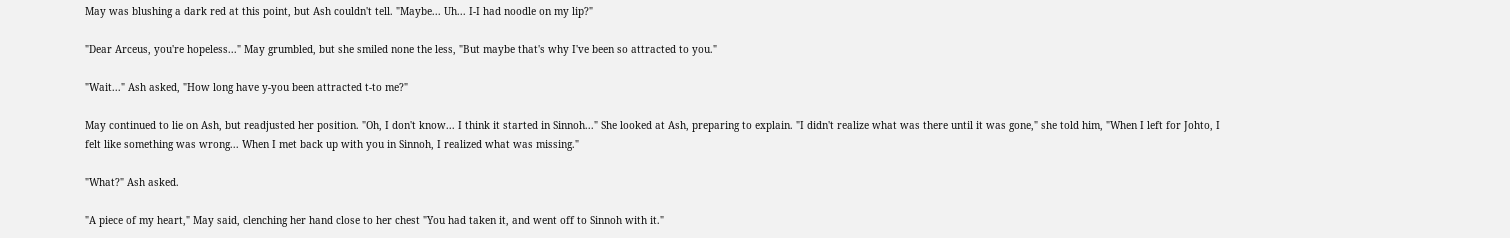May was blushing a dark red at this point, but Ash couldn't tell. "Maybe... Uh... I-I had noodle on my lip?"

"Dear Arceus, you're hopeless..." May grumbled, but she smiled none the less, "But maybe that's why I've been so attracted to you."

"Wait..." Ash asked, "How long have y-you been attracted t-to me?"

May continued to lie on Ash, but readjusted her position. "Oh, I don't know... I think it started in Sinnoh..." She looked at Ash, preparing to explain. "I didn't realize what was there until it was gone," she told him, "When I left for Johto, I felt like something was wrong... When I met back up with you in Sinnoh, I realized what was missing."

"What?" Ash asked.

"A piece of my heart," May said, clenching her hand close to her chest "You had taken it, and went off to Sinnoh with it."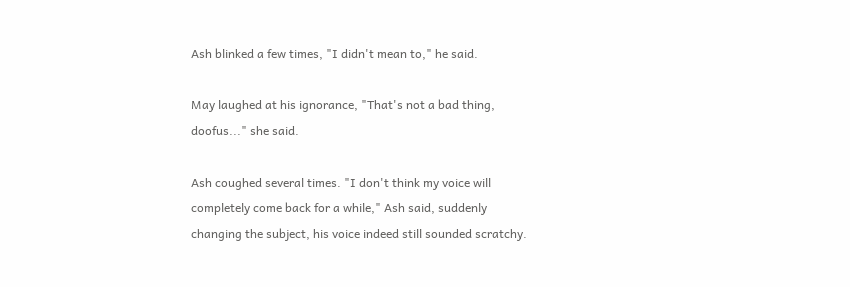Ash blinked a few times, "I didn't mean to," he said.

May laughed at his ignorance, "That's not a bad thing, doofus..." she said.

Ash coughed several times. "I don't think my voice will completely come back for a while," Ash said, suddenly changing the subject, his voice indeed still sounded scratchy.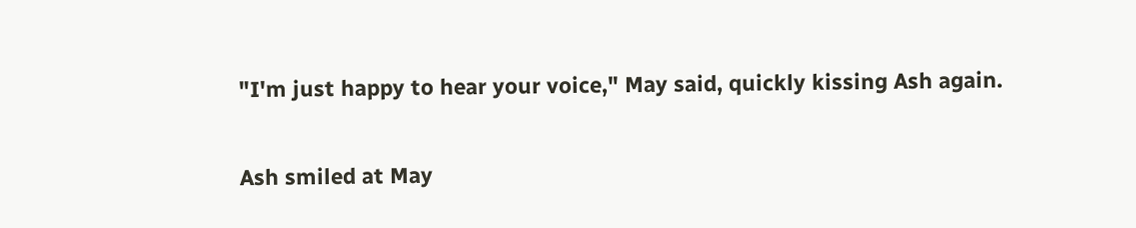"I'm just happy to hear your voice," May said, quickly kissing Ash again.

Ash smiled at May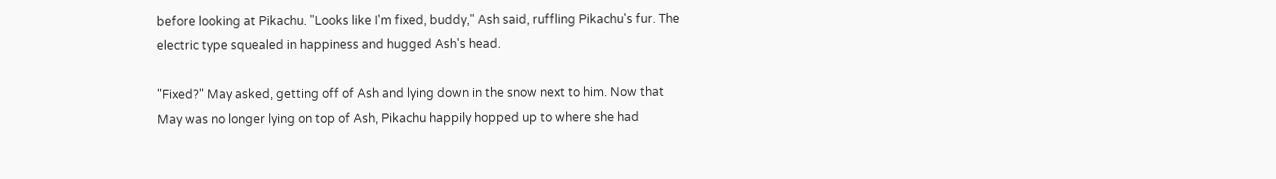before looking at Pikachu. "Looks like I'm fixed, buddy," Ash said, ruffling Pikachu's fur. The electric type squealed in happiness and hugged Ash's head.

"Fixed?" May asked, getting off of Ash and lying down in the snow next to him. Now that May was no longer lying on top of Ash, Pikachu happily hopped up to where she had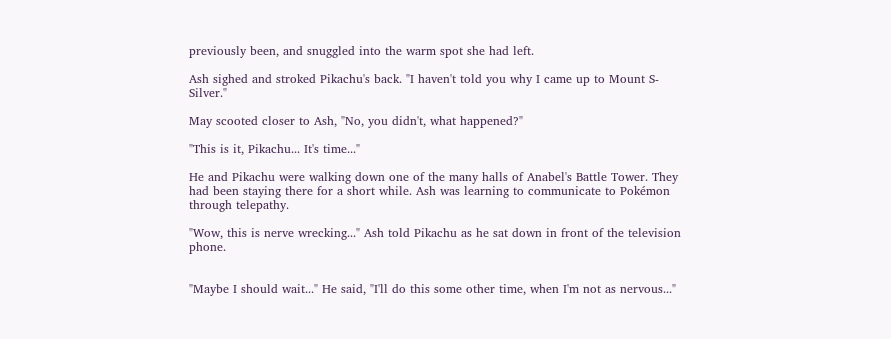previously been, and snuggled into the warm spot she had left.

Ash sighed and stroked Pikachu's back. "I haven't told you why I came up to Mount S-Silver."

May scooted closer to Ash, "No, you didn't, what happened?"

"This is it, Pikachu... It's time..."

He and Pikachu were walking down one of the many halls of Anabel's Battle Tower. They had been staying there for a short while. Ash was learning to communicate to Pokémon through telepathy.

"Wow, this is nerve wrecking..." Ash told Pikachu as he sat down in front of the television phone.


"Maybe I should wait..." He said, "I'll do this some other time, when I'm not as nervous..."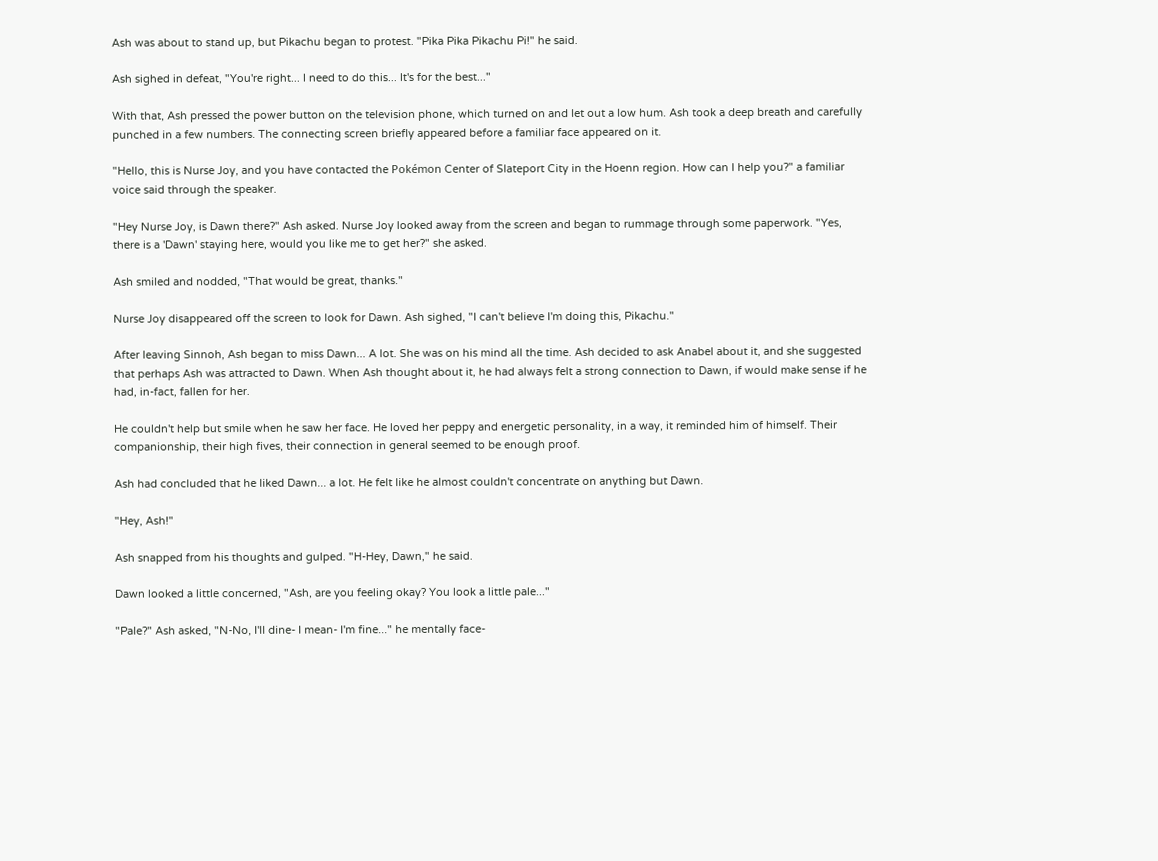Ash was about to stand up, but Pikachu began to protest. "Pika Pika Pikachu Pi!" he said.

Ash sighed in defeat, "You're right... I need to do this... It's for the best..."

With that, Ash pressed the power button on the television phone, which turned on and let out a low hum. Ash took a deep breath and carefully punched in a few numbers. The connecting screen briefly appeared before a familiar face appeared on it.

"Hello, this is Nurse Joy, and you have contacted the Pokémon Center of Slateport City in the Hoenn region. How can I help you?" a familiar voice said through the speaker.

"Hey Nurse Joy, is Dawn there?" Ash asked. Nurse Joy looked away from the screen and began to rummage through some paperwork. "Yes, there is a 'Dawn' staying here, would you like me to get her?" she asked.

Ash smiled and nodded, "That would be great, thanks."

Nurse Joy disappeared off the screen to look for Dawn. Ash sighed, "I can't believe I'm doing this, Pikachu."

After leaving Sinnoh, Ash began to miss Dawn... A lot. She was on his mind all the time. Ash decided to ask Anabel about it, and she suggested that perhaps Ash was attracted to Dawn. When Ash thought about it, he had always felt a strong connection to Dawn, if would make sense if he had, in-fact, fallen for her.

He couldn't help but smile when he saw her face. He loved her peppy and energetic personality, in a way, it reminded him of himself. Their companionship, their high fives, their connection in general seemed to be enough proof.

Ash had concluded that he liked Dawn... a lot. He felt like he almost couldn't concentrate on anything but Dawn.

"Hey, Ash!"

Ash snapped from his thoughts and gulped. "H-Hey, Dawn," he said.

Dawn looked a little concerned, "Ash, are you feeling okay? You look a little pale..."

"Pale?" Ash asked, "N-No, I'll dine- I mean- I'm fine..." he mentally face-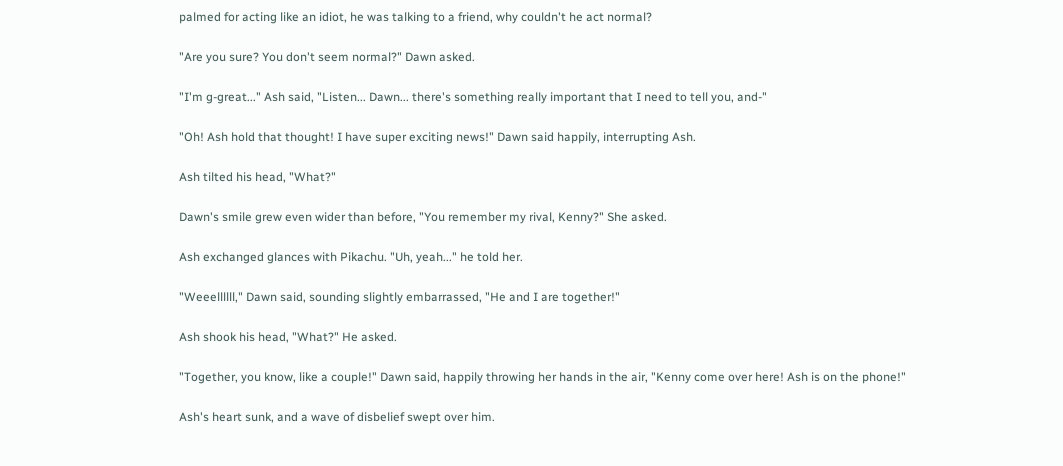palmed for acting like an idiot, he was talking to a friend, why couldn't he act normal?

"Are you sure? You don't seem normal?" Dawn asked.

"I'm g-great..." Ash said, "Listen... Dawn... there's something really important that I need to tell you, and-"

"Oh! Ash hold that thought! I have super exciting news!" Dawn said happily, interrupting Ash.

Ash tilted his head, "What?"

Dawn's smile grew even wider than before, "You remember my rival, Kenny?" She asked.

Ash exchanged glances with Pikachu. "Uh, yeah..." he told her.

"Weeellllll," Dawn said, sounding slightly embarrassed, "He and I are together!"

Ash shook his head, "What?" He asked.

"Together, you know, like a couple!" Dawn said, happily throwing her hands in the air, "Kenny come over here! Ash is on the phone!"

Ash's heart sunk, and a wave of disbelief swept over him.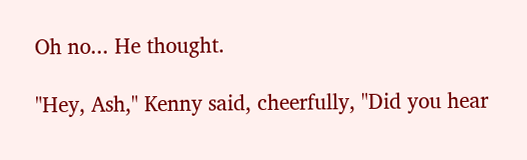Oh no... He thought.

"Hey, Ash," Kenny said, cheerfully, "Did you hear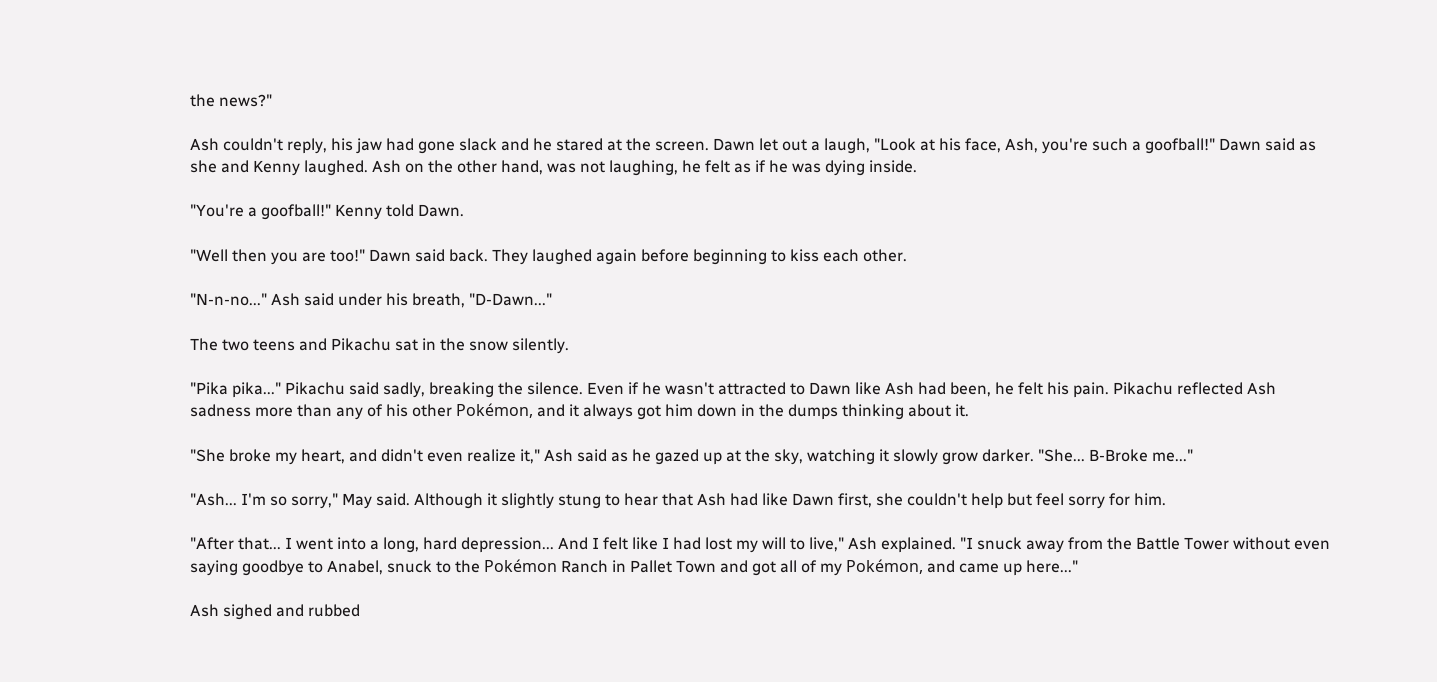the news?"

Ash couldn't reply, his jaw had gone slack and he stared at the screen. Dawn let out a laugh, "Look at his face, Ash, you're such a goofball!" Dawn said as she and Kenny laughed. Ash on the other hand, was not laughing, he felt as if he was dying inside.

"You're a goofball!" Kenny told Dawn.

"Well then you are too!" Dawn said back. They laughed again before beginning to kiss each other.

"N-n-no..." Ash said under his breath, "D-Dawn..."

The two teens and Pikachu sat in the snow silently.

"Pika pika..." Pikachu said sadly, breaking the silence. Even if he wasn't attracted to Dawn like Ash had been, he felt his pain. Pikachu reflected Ash sadness more than any of his other Pokémon, and it always got him down in the dumps thinking about it.

"She broke my heart, and didn't even realize it," Ash said as he gazed up at the sky, watching it slowly grow darker. "She... B-Broke me..."

"Ash... I'm so sorry," May said. Although it slightly stung to hear that Ash had like Dawn first, she couldn't help but feel sorry for him.

"After that... I went into a long, hard depression... And I felt like I had lost my will to live," Ash explained. "I snuck away from the Battle Tower without even saying goodbye to Anabel, snuck to the Pokémon Ranch in Pallet Town and got all of my Pokémon, and came up here..."

Ash sighed and rubbed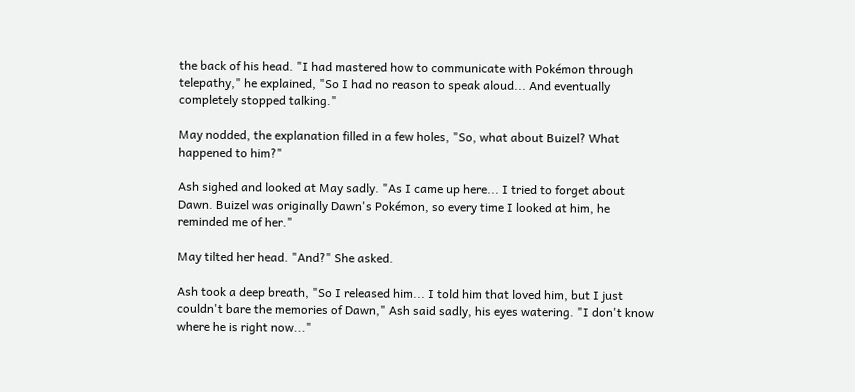the back of his head. "I had mastered how to communicate with Pokémon through telepathy," he explained, "So I had no reason to speak aloud... And eventually completely stopped talking."

May nodded, the explanation filled in a few holes, "So, what about Buizel? What happened to him?"

Ash sighed and looked at May sadly. "As I came up here... I tried to forget about Dawn. Buizel was originally Dawn's Pokémon, so every time I looked at him, he reminded me of her."

May tilted her head. "And?" She asked.

Ash took a deep breath, "So I released him... I told him that loved him, but I just couldn't bare the memories of Dawn," Ash said sadly, his eyes watering. "I don't know where he is right now..."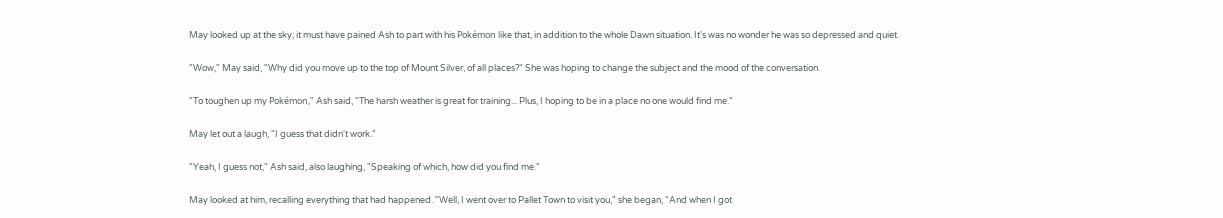May looked up at the sky; it must have pained Ash to part with his Pokémon like that, in addition to the whole Dawn situation. It's was no wonder he was so depressed and quiet.

"Wow," May said, "Why did you move up to the top of Mount Silver, of all places?" She was hoping to change the subject and the mood of the conversation.

"To toughen up my Pokémon," Ash said, "The harsh weather is great for training... Plus, I hoping to be in a place no one would find me."

May let out a laugh, "I guess that didn't work."

"Yeah, I guess not," Ash said, also laughing, "Speaking of which, how did you find me."

May looked at him, recalling everything that had happened. "Well, I went over to Pallet Town to visit you," she began, "And when I got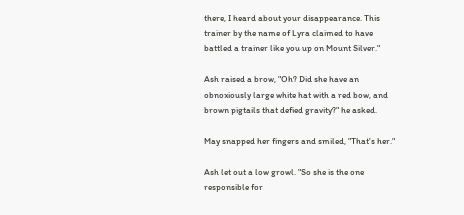there, I heard about your disappearance. This trainer by the name of Lyra claimed to have battled a trainer like you up on Mount Silver."

Ash raised a brow, "Oh? Did she have an obnoxiously large white hat with a red bow, and brown pigtails that defied gravity?" he asked.

May snapped her fingers and smiled, "That's her."

Ash let out a low growl. "So she is the one responsible for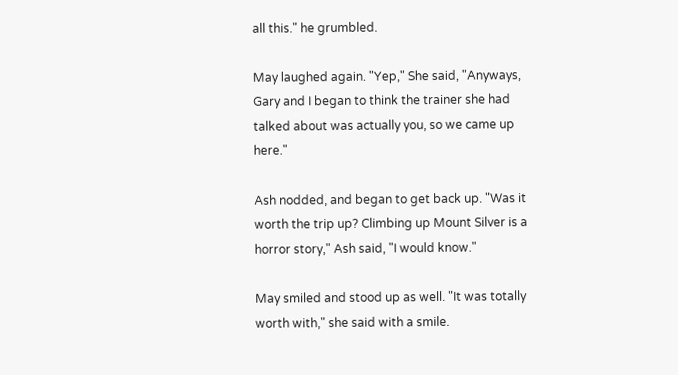all this." he grumbled.

May laughed again. "Yep," She said, "Anyways, Gary and I began to think the trainer she had talked about was actually you, so we came up here."

Ash nodded, and began to get back up. "Was it worth the trip up? Climbing up Mount Silver is a horror story," Ash said, "I would know."

May smiled and stood up as well. "It was totally worth with," she said with a smile.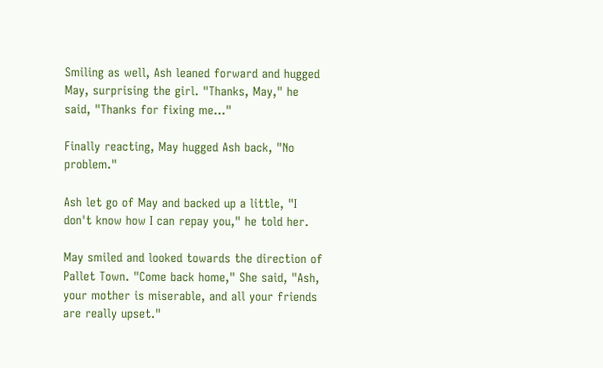Smiling as well, Ash leaned forward and hugged May, surprising the girl. "Thanks, May," he said, "Thanks for fixing me..."

Finally reacting, May hugged Ash back, "No problem."

Ash let go of May and backed up a little, "I don't know how I can repay you," he told her.

May smiled and looked towards the direction of Pallet Town. "Come back home," She said, "Ash, your mother is miserable, and all your friends are really upset."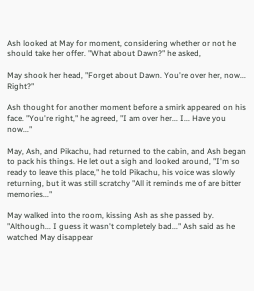Ash looked at May for moment, considering whether or not he should take her offer. "What about Dawn?" he asked,

May shook her head, "Forget about Dawn. You're over her, now... Right?"

Ash thought for another moment before a smirk appeared on his face. "You're right," he agreed, "I am over her... I... Have you now..."

May, Ash, and Pikachu, had returned to the cabin, and Ash began to pack his things. He let out a sigh and looked around, "I'm so ready to leave this place," he told Pikachu, his voice was slowly returning, but it was still scratchy "All it reminds me of are bitter memories..."

May walked into the room, kissing Ash as she passed by. "Although... I guess it wasn't completely bad..." Ash said as he watched May disappear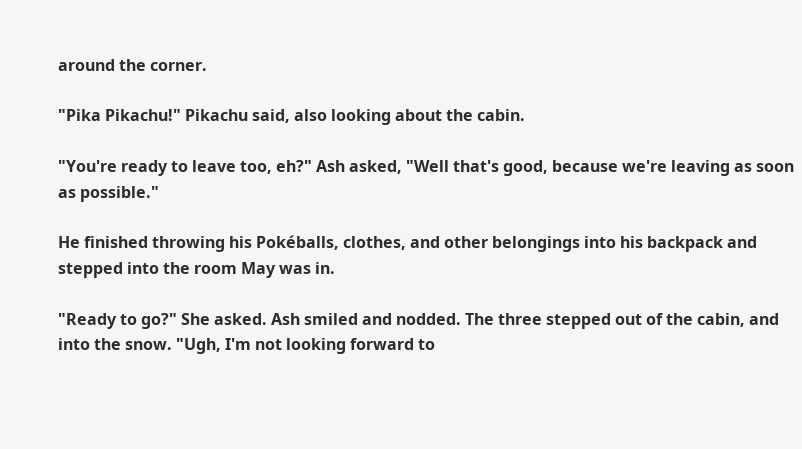around the corner.

"Pika Pikachu!" Pikachu said, also looking about the cabin.

"You're ready to leave too, eh?" Ash asked, "Well that's good, because we're leaving as soon as possible."

He finished throwing his Pokéballs, clothes, and other belongings into his backpack and stepped into the room May was in.

"Ready to go?" She asked. Ash smiled and nodded. The three stepped out of the cabin, and into the snow. "Ugh, I'm not looking forward to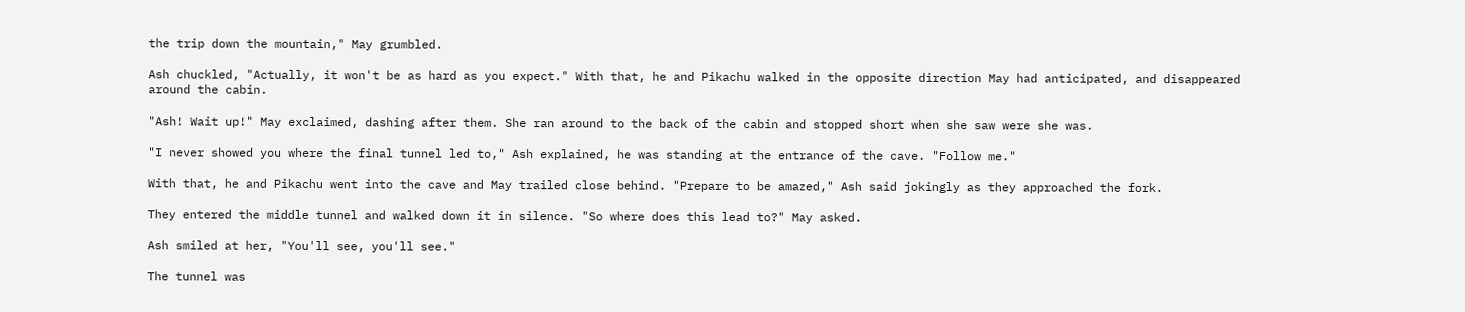the trip down the mountain," May grumbled.

Ash chuckled, "Actually, it won't be as hard as you expect." With that, he and Pikachu walked in the opposite direction May had anticipated, and disappeared around the cabin.

"Ash! Wait up!" May exclaimed, dashing after them. She ran around to the back of the cabin and stopped short when she saw were she was.

"I never showed you where the final tunnel led to," Ash explained, he was standing at the entrance of the cave. "Follow me."

With that, he and Pikachu went into the cave and May trailed close behind. "Prepare to be amazed," Ash said jokingly as they approached the fork.

They entered the middle tunnel and walked down it in silence. "So where does this lead to?" May asked.

Ash smiled at her, "You'll see, you'll see."

The tunnel was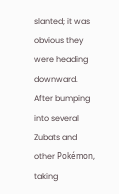slanted; it was obvious they were heading downward. After bumping into several Zubats and other Pokémon, taking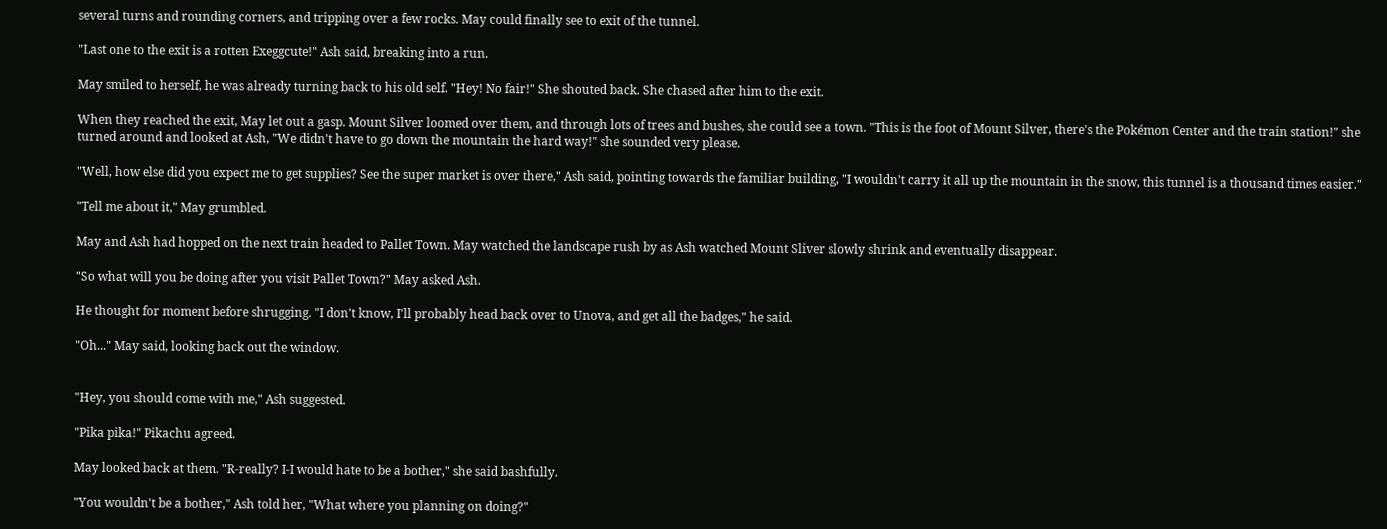several turns and rounding corners, and tripping over a few rocks. May could finally see to exit of the tunnel.

"Last one to the exit is a rotten Exeggcute!" Ash said, breaking into a run.

May smiled to herself, he was already turning back to his old self. "Hey! No fair!" She shouted back. She chased after him to the exit.

When they reached the exit, May let out a gasp. Mount Silver loomed over them, and through lots of trees and bushes, she could see a town. "This is the foot of Mount Silver, there's the Pokémon Center and the train station!" she turned around and looked at Ash, "We didn't have to go down the mountain the hard way!" she sounded very please.

"Well, how else did you expect me to get supplies? See the super market is over there," Ash said, pointing towards the familiar building, "I wouldn't carry it all up the mountain in the snow, this tunnel is a thousand times easier."

"Tell me about it," May grumbled.

May and Ash had hopped on the next train headed to Pallet Town. May watched the landscape rush by as Ash watched Mount Sliver slowly shrink and eventually disappear.

"So what will you be doing after you visit Pallet Town?" May asked Ash.

He thought for moment before shrugging. "I don't know, I'll probably head back over to Unova, and get all the badges," he said.

"Oh..." May said, looking back out the window.


"Hey, you should come with me," Ash suggested.

"Pika pika!" Pikachu agreed.

May looked back at them. "R-really? I-I would hate to be a bother," she said bashfully.

"You wouldn't be a bother," Ash told her, "What where you planning on doing?"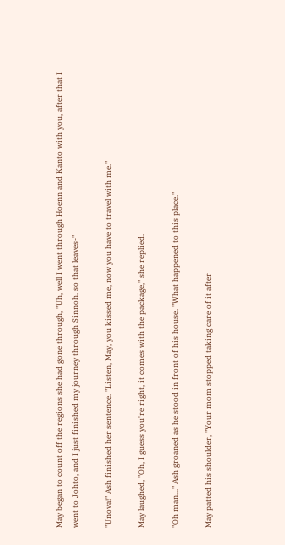May began to count off the regions she had gone through, "Uh, well I went through Hoenn and Kanto with you, after that I went to Johto, and I just finished my journey through Sinnoh. so that leaves-"

"Unova!" Ash finished her sentence. "Listen, May, you kissed me, now you have to travel with me."

May laughed, "Oh, I guess you're right, it comes with the package," she replied.

"Oh man..." Ash groaned as he stood in front of his house. "What happened to this place."

May patted his shoulder, "Your mom stopped taking care of it after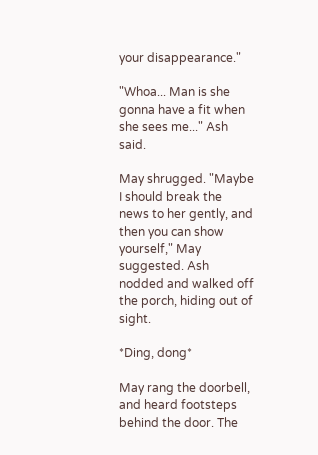your disappearance."

"Whoa... Man is she gonna have a fit when she sees me..." Ash said.

May shrugged. "Maybe I should break the news to her gently, and then you can show yourself," May suggested. Ash nodded and walked off the porch, hiding out of sight.

*Ding, dong*

May rang the doorbell, and heard footsteps behind the door. The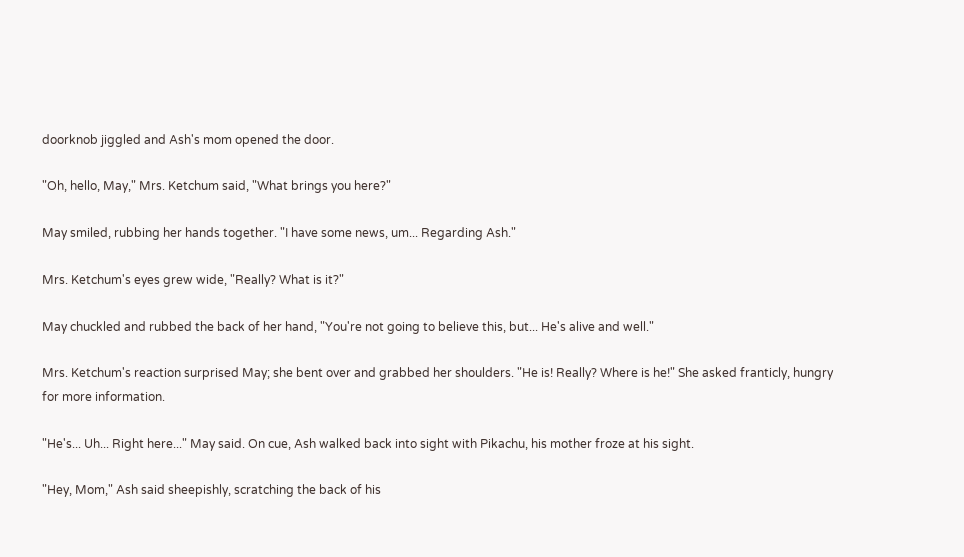doorknob jiggled and Ash's mom opened the door.

"Oh, hello, May," Mrs. Ketchum said, "What brings you here?"

May smiled, rubbing her hands together. "I have some news, um... Regarding Ash."

Mrs. Ketchum's eyes grew wide, "Really? What is it?"

May chuckled and rubbed the back of her hand, "You're not going to believe this, but... He's alive and well."

Mrs. Ketchum's reaction surprised May; she bent over and grabbed her shoulders. "He is! Really? Where is he!" She asked franticly, hungry for more information.

"He's... Uh... Right here..." May said. On cue, Ash walked back into sight with Pikachu, his mother froze at his sight.

"Hey, Mom," Ash said sheepishly, scratching the back of his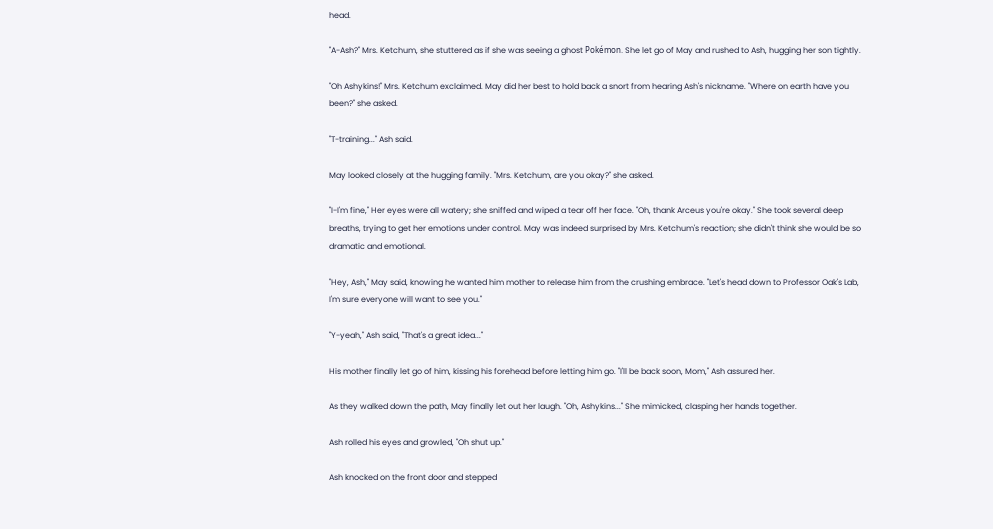head.

"A-Ash?" Mrs. Ketchum, she stuttered as if she was seeing a ghost Pokémon. She let go of May and rushed to Ash, hugging her son tightly.

"Oh Ashykins!" Mrs. Ketchum exclaimed. May did her best to hold back a snort from hearing Ash's nickname. "Where on earth have you been?" she asked.

"T-training..." Ash said.

May looked closely at the hugging family. "Mrs. Ketchum, are you okay?" she asked.

"I-I'm fine," Her eyes were all watery; she sniffed and wiped a tear off her face. "Oh, thank Arceus you're okay." She took several deep breaths, trying to get her emotions under control. May was indeed surprised by Mrs. Ketchum's reaction; she didn't think she would be so dramatic and emotional.

"Hey, Ash," May said, knowing he wanted him mother to release him from the crushing embrace. "Let's head down to Professor Oak's Lab, I'm sure everyone will want to see you."

"Y-yeah," Ash said, "That's a great idea..."

His mother finally let go of him, kissing his forehead before letting him go. "I'll be back soon, Mom," Ash assured her.

As they walked down the path, May finally let out her laugh. "Oh, Ashykins..." She mimicked, clasping her hands together.

Ash rolled his eyes and growled, "Oh shut up."

Ash knocked on the front door and stepped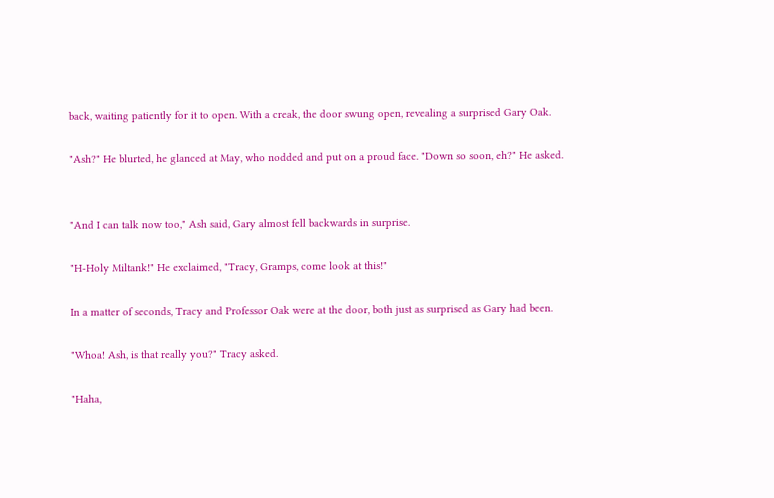back, waiting patiently for it to open. With a creak, the door swung open, revealing a surprised Gary Oak.

"Ash?" He blurted, he glanced at May, who nodded and put on a proud face. "Down so soon, eh?" He asked.


"And I can talk now too," Ash said, Gary almost fell backwards in surprise.

"H-Holy Miltank!" He exclaimed, "Tracy, Gramps, come look at this!"

In a matter of seconds, Tracy and Professor Oak were at the door, both just as surprised as Gary had been.

"Whoa! Ash, is that really you?" Tracy asked.

"Haha,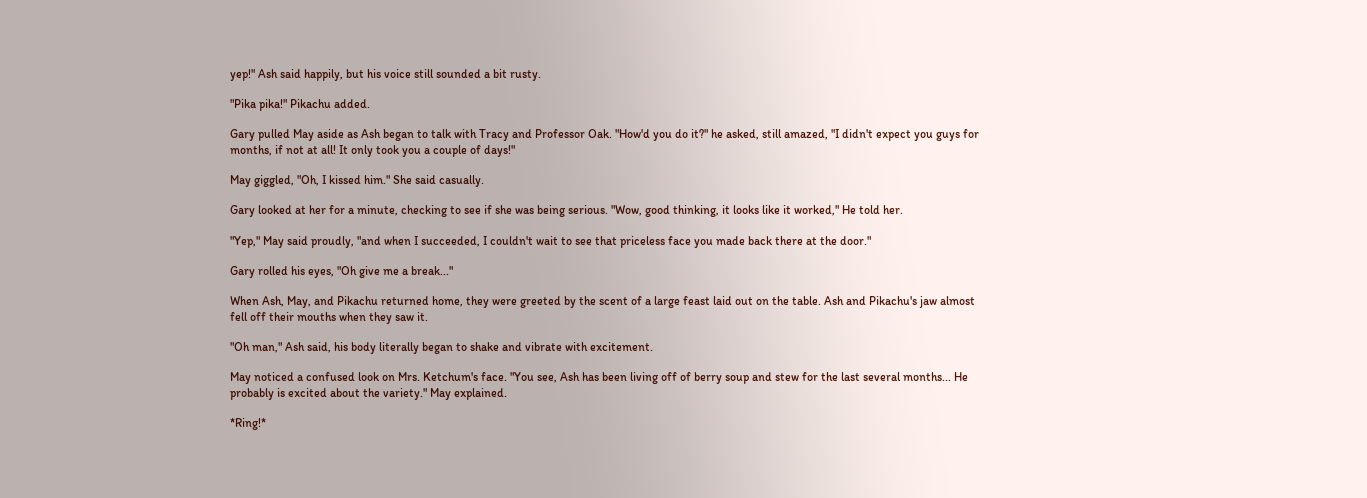yep!" Ash said happily, but his voice still sounded a bit rusty.

"Pika pika!" Pikachu added.

Gary pulled May aside as Ash began to talk with Tracy and Professor Oak. "How'd you do it?" he asked, still amazed, "I didn't expect you guys for months, if not at all! It only took you a couple of days!"

May giggled, "Oh, I kissed him." She said casually.

Gary looked at her for a minute, checking to see if she was being serious. "Wow, good thinking, it looks like it worked," He told her.

"Yep," May said proudly, "and when I succeeded, I couldn't wait to see that priceless face you made back there at the door."

Gary rolled his eyes, "Oh give me a break..."

When Ash, May, and Pikachu returned home, they were greeted by the scent of a large feast laid out on the table. Ash and Pikachu's jaw almost fell off their mouths when they saw it.

"Oh man," Ash said, his body literally began to shake and vibrate with excitement.

May noticed a confused look on Mrs. Ketchum's face. "You see, Ash has been living off of berry soup and stew for the last several months... He probably is excited about the variety." May explained.

*Ring!*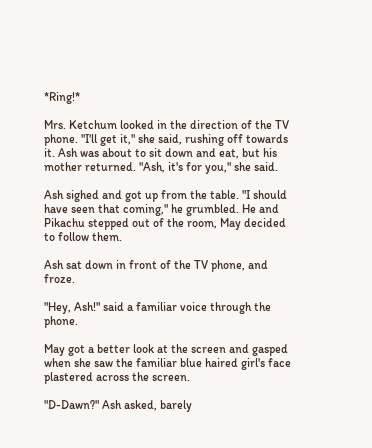*Ring!*

Mrs. Ketchum looked in the direction of the TV phone. "I'll get it," she said, rushing off towards it. Ash was about to sit down and eat, but his mother returned. "Ash, it's for you," she said.

Ash sighed and got up from the table. "I should have seen that coming," he grumbled. He and Pikachu stepped out of the room, May decided to follow them.

Ash sat down in front of the TV phone, and froze.

"Hey, Ash!" said a familiar voice through the phone.

May got a better look at the screen and gasped when she saw the familiar blue haired girl's face plastered across the screen.

"D-Dawn?" Ash asked, barely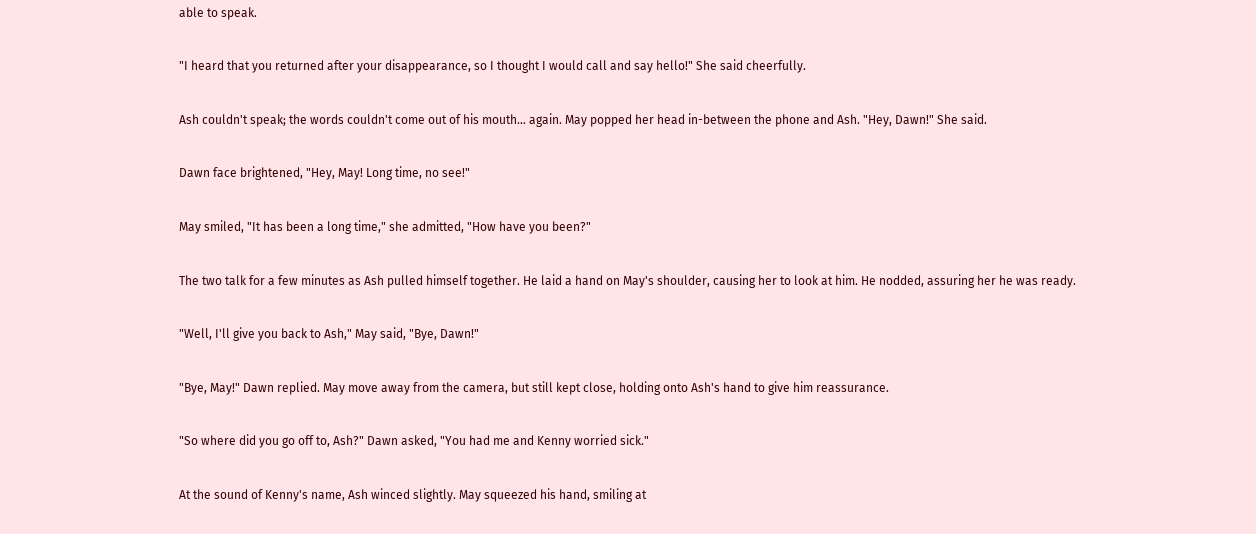able to speak.

"I heard that you returned after your disappearance, so I thought I would call and say hello!" She said cheerfully.

Ash couldn't speak; the words couldn't come out of his mouth… again. May popped her head in-between the phone and Ash. "Hey, Dawn!" She said.

Dawn face brightened, "Hey, May! Long time, no see!"

May smiled, "It has been a long time," she admitted, "How have you been?"

The two talk for a few minutes as Ash pulled himself together. He laid a hand on May's shoulder, causing her to look at him. He nodded, assuring her he was ready.

"Well, I'll give you back to Ash," May said, "Bye, Dawn!"

"Bye, May!" Dawn replied. May move away from the camera, but still kept close, holding onto Ash's hand to give him reassurance.

"So where did you go off to, Ash?" Dawn asked, "You had me and Kenny worried sick."

At the sound of Kenny's name, Ash winced slightly. May squeezed his hand, smiling at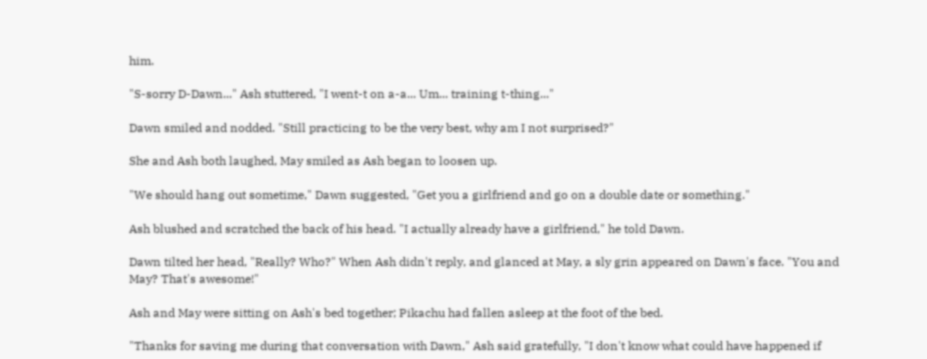him.

"S-sorry D-Dawn..." Ash stuttered, "I went-t on a-a... Um... training t-thing..."

Dawn smiled and nodded. "Still practicing to be the very best, why am I not surprised?"

She and Ash both laughed, May smiled as Ash began to loosen up.

"We should hang out sometime," Dawn suggested, "Get you a girlfriend and go on a double date or something."

Ash blushed and scratched the back of his head. "I actually already have a girlfriend," he told Dawn.

Dawn tilted her head, "Really? Who?" When Ash didn't reply, and glanced at May, a sly grin appeared on Dawn's face. "You and May? That's awesome!"

Ash and May were sitting on Ash's bed together; Pikachu had fallen asleep at the foot of the bed.

"Thanks for saving me during that conversation with Dawn," Ash said gratefully, "I don't know what could have happened if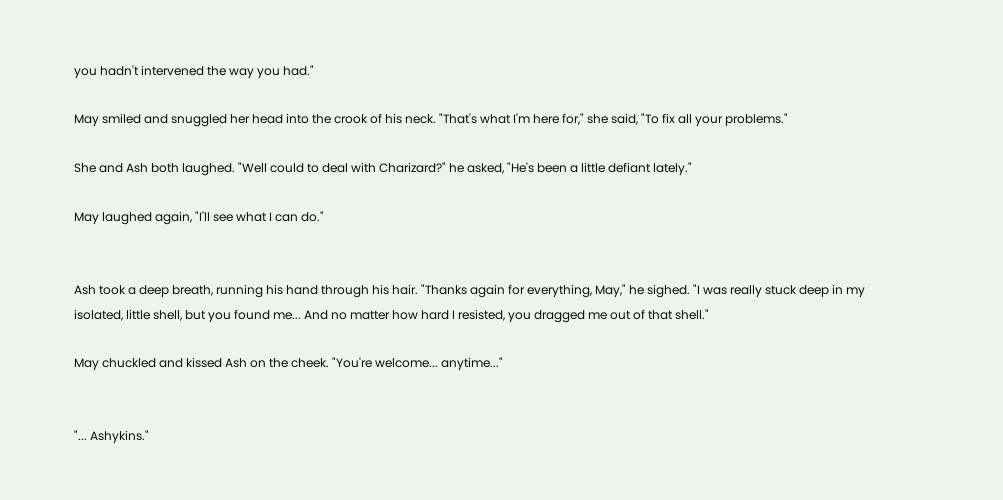you hadn't intervened the way you had."

May smiled and snuggled her head into the crook of his neck. "That's what I'm here for," she said, "To fix all your problems."

She and Ash both laughed. "Well could to deal with Charizard?" he asked, "He's been a little defiant lately."

May laughed again, "I'll see what I can do."


Ash took a deep breath, running his hand through his hair. "Thanks again for everything, May," he sighed. "I was really stuck deep in my isolated, little shell, but you found me... And no matter how hard I resisted, you dragged me out of that shell."

May chuckled and kissed Ash on the cheek. "You're welcome... anytime..."


"... Ashykins."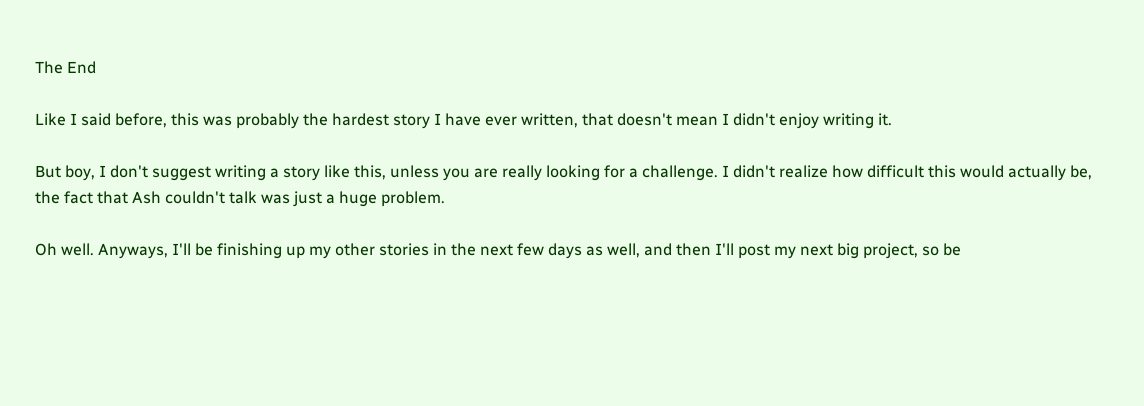The End

Like I said before, this was probably the hardest story I have ever written, that doesn't mean I didn't enjoy writing it.

But boy, I don't suggest writing a story like this, unless you are really looking for a challenge. I didn't realize how difficult this would actually be, the fact that Ash couldn't talk was just a huge problem.

Oh well. Anyways, I'll be finishing up my other stories in the next few days as well, and then I'll post my next big project, so be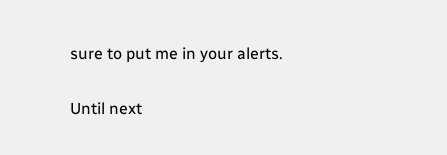sure to put me in your alerts.

Until next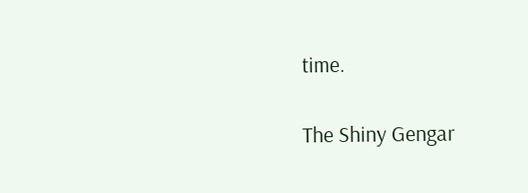time.

The Shiny Gengar